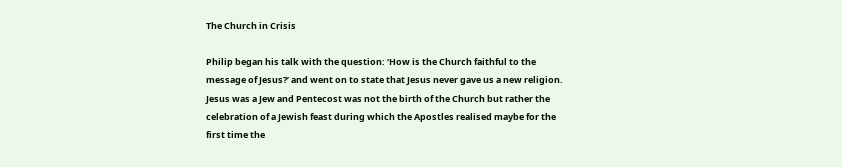The Church in Crisis

Philip began his talk with the question: ‘How is the Church faithful to the message of Jesus?’ and went on to state that Jesus never gave us a new religion.  Jesus was a Jew and Pentecost was not the birth of the Church but rather the celebration of a Jewish feast during which the Apostles realised maybe for the first time the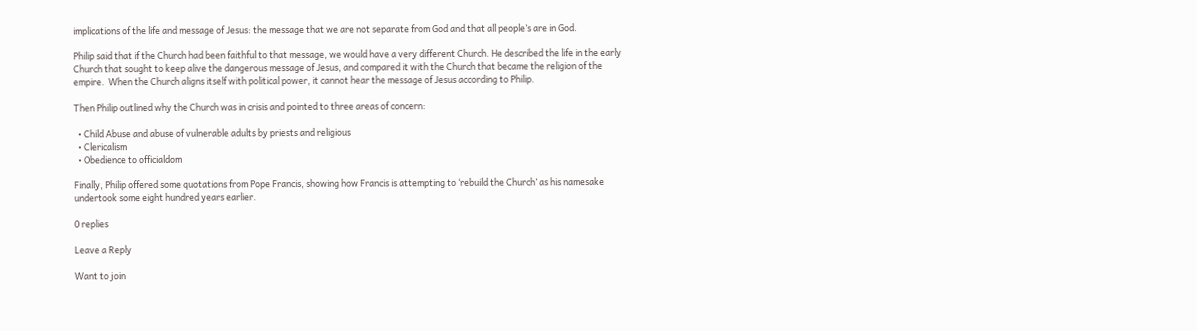implications of the life and message of Jesus: the message that we are not separate from God and that all people’s are in God.

Philip said that if the Church had been faithful to that message, we would have a very different Church. He described the life in the early Church that sought to keep alive the dangerous message of Jesus, and compared it with the Church that became the religion of the empire.  When the Church aligns itself with political power, it cannot hear the message of Jesus according to Philip.

Then Philip outlined why the Church was in crisis and pointed to three areas of concern:

  • Child Abuse and abuse of vulnerable adults by priests and religious
  • Clericalism
  • Obedience to officialdom

Finally, Philip offered some quotations from Pope Francis, showing how Francis is attempting to ‘rebuild the Church’ as his namesake undertook some eight hundred years earlier.

0 replies

Leave a Reply

Want to join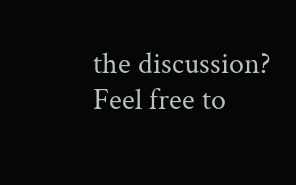the discussion?
Feel free to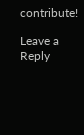contribute!

Leave a Reply